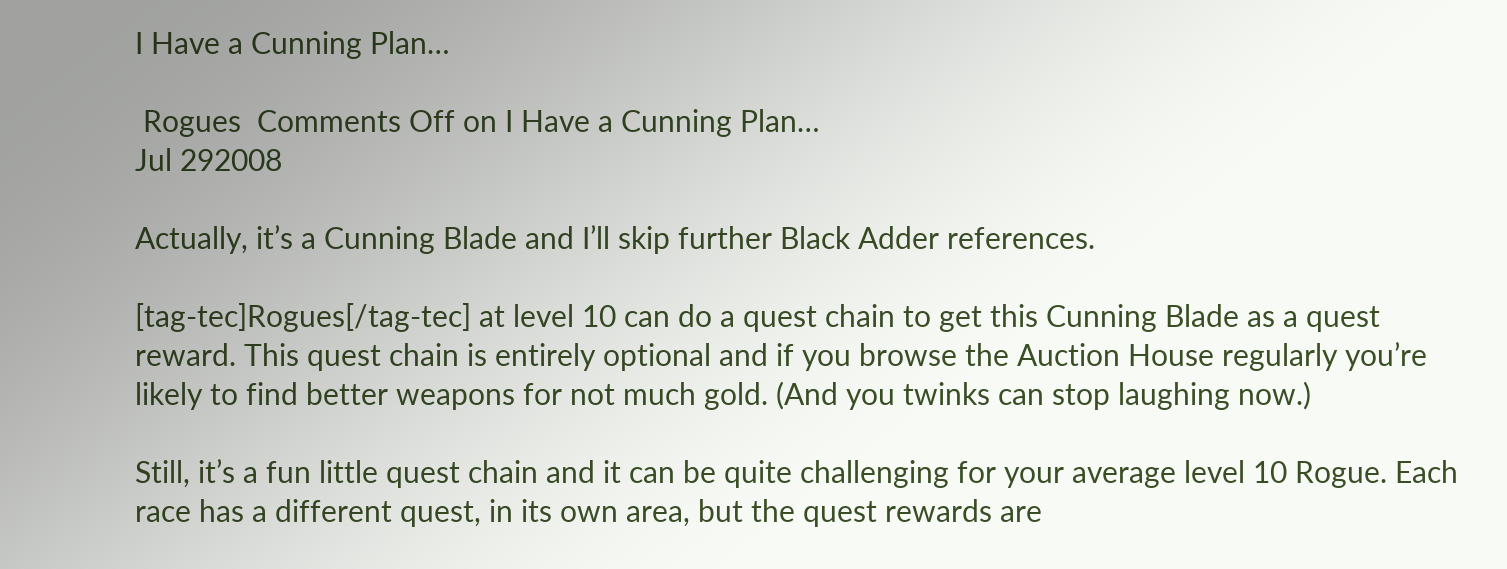I Have a Cunning Plan…

 Rogues  Comments Off on I Have a Cunning Plan…
Jul 292008

Actually, it’s a Cunning Blade and I’ll skip further Black Adder references.

[tag-tec]Rogues[/tag-tec] at level 10 can do a quest chain to get this Cunning Blade as a quest reward. This quest chain is entirely optional and if you browse the Auction House regularly you’re likely to find better weapons for not much gold. (And you twinks can stop laughing now.)

Still, it’s a fun little quest chain and it can be quite challenging for your average level 10 Rogue. Each race has a different quest, in its own area, but the quest rewards are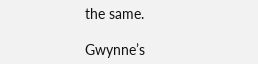the same.

Gwynne’s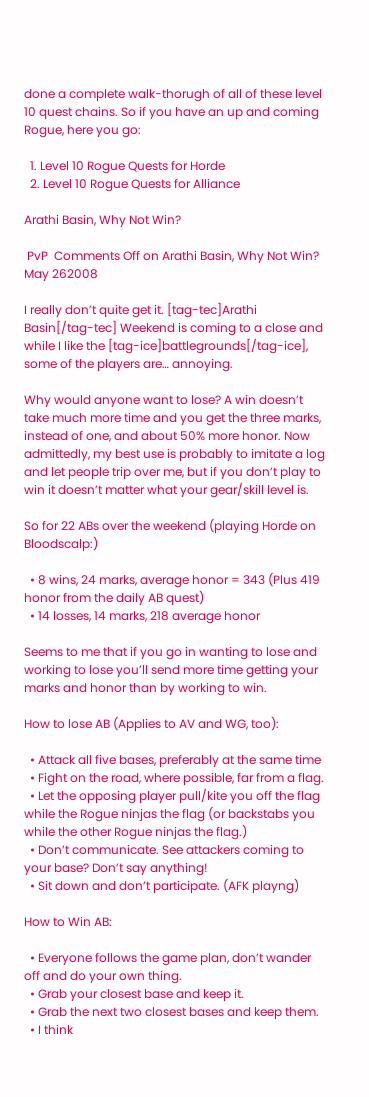done a complete walk-thorugh of all of these level 10 quest chains. So if you have an up and coming Rogue, here you go:

  1. Level 10 Rogue Quests for Horde
  2. Level 10 Rogue Quests for Alliance

Arathi Basin, Why Not Win?

 PvP  Comments Off on Arathi Basin, Why Not Win?
May 262008

I really don’t quite get it. [tag-tec]Arathi Basin[/tag-tec] Weekend is coming to a close and while I like the [tag-ice]battlegrounds[/tag-ice], some of the players are… annoying.

Why would anyone want to lose? A win doesn’t take much more time and you get the three marks, instead of one, and about 50% more honor. Now admittedly, my best use is probably to imitate a log and let people trip over me, but if you don’t play to win it doesn’t matter what your gear/skill level is.

So for 22 ABs over the weekend (playing Horde on Bloodscalp:)

  • 8 wins, 24 marks, average honor = 343 (Plus 419 honor from the daily AB quest)
  • 14 losses, 14 marks, 218 average honor

Seems to me that if you go in wanting to lose and working to lose you’ll send more time getting your marks and honor than by working to win.

How to lose AB (Applies to AV and WG, too):

  • Attack all five bases, preferably at the same time
  • Fight on the road, where possible, far from a flag.
  • Let the opposing player pull/kite you off the flag while the Rogue ninjas the flag (or backstabs you while the other Rogue ninjas the flag.)
  • Don’t communicate. See attackers coming to your base? Don’t say anything!
  • Sit down and don’t participate. (AFK playng)

How to Win AB:

  • Everyone follows the game plan, don’t wander off and do your own thing.
  • Grab your closest base and keep it.
  • Grab the next two closest bases and keep them.
  • I think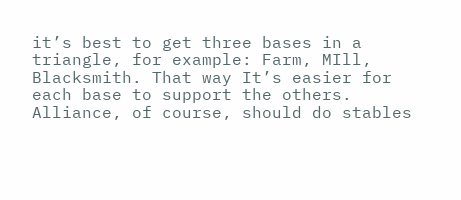it’s best to get three bases in a triangle, for example: Farm, MIll, Blacksmith. That way It’s easier for each base to support the others. Alliance, of course, should do stables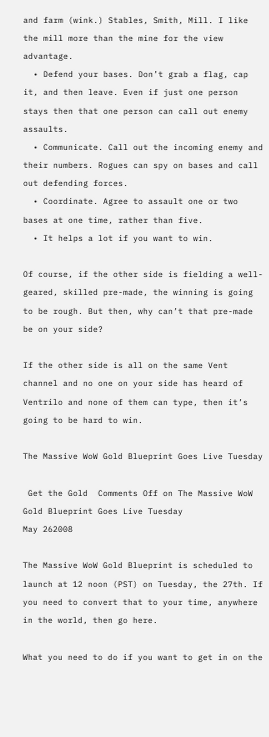and farm (wink.) Stables, Smith, Mill. I like the mill more than the mine for the view advantage.
  • Defend your bases. Don’t grab a flag, cap it, and then leave. Even if just one person stays then that one person can call out enemy assaults.
  • Communicate. Call out the incoming enemy and their numbers. Rogues can spy on bases and call out defending forces.
  • Coordinate. Agree to assault one or two bases at one time, rather than five.
  • It helps a lot if you want to win.

Of course, if the other side is fielding a well-geared, skilled pre-made, the winning is going to be rough. But then, why can’t that pre-made be on your side?

If the other side is all on the same Vent channel and no one on your side has heard of Ventrilo and none of them can type, then it’s going to be hard to win.

The Massive WoW Gold Blueprint Goes Live Tuesday

 Get the Gold  Comments Off on The Massive WoW Gold Blueprint Goes Live Tuesday
May 262008

The Massive WoW Gold Blueprint is scheduled to launch at 12 noon (PST) on Tuesday, the 27th. If you need to convert that to your time, anywhere in the world, then go here.

What you need to do if you want to get in on the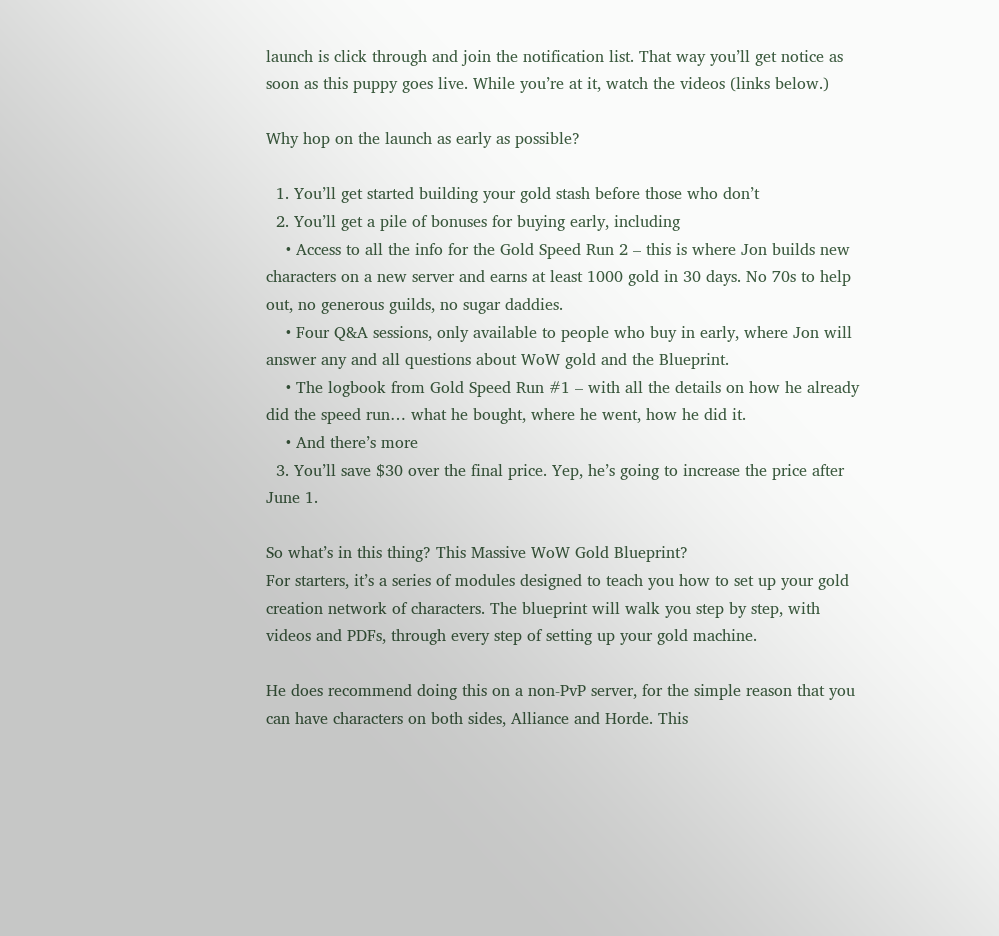launch is click through and join the notification list. That way you’ll get notice as soon as this puppy goes live. While you’re at it, watch the videos (links below.)

Why hop on the launch as early as possible?

  1. You’ll get started building your gold stash before those who don’t
  2. You’ll get a pile of bonuses for buying early, including
    • Access to all the info for the Gold Speed Run 2 – this is where Jon builds new characters on a new server and earns at least 1000 gold in 30 days. No 70s to help out, no generous guilds, no sugar daddies.
    • Four Q&A sessions, only available to people who buy in early, where Jon will answer any and all questions about WoW gold and the Blueprint.
    • The logbook from Gold Speed Run #1 – with all the details on how he already did the speed run… what he bought, where he went, how he did it.
    • And there’s more
  3. You’ll save $30 over the final price. Yep, he’s going to increase the price after June 1.

So what’s in this thing? This Massive WoW Gold Blueprint?
For starters, it’s a series of modules designed to teach you how to set up your gold creation network of characters. The blueprint will walk you step by step, with videos and PDFs, through every step of setting up your gold machine.

He does recommend doing this on a non-PvP server, for the simple reason that you can have characters on both sides, Alliance and Horde. This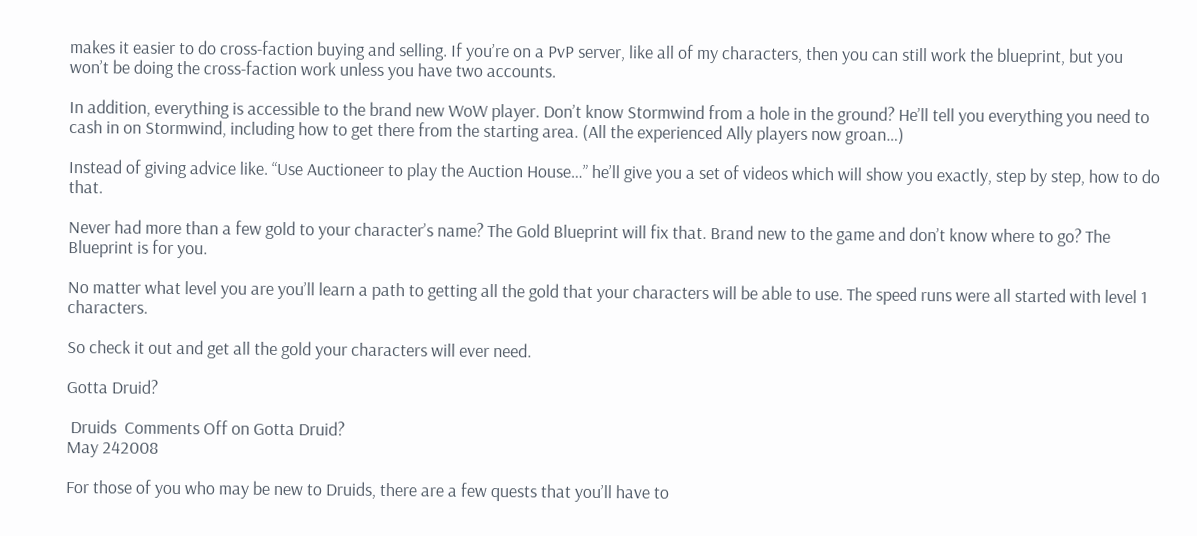makes it easier to do cross-faction buying and selling. If you’re on a PvP server, like all of my characters, then you can still work the blueprint, but you won’t be doing the cross-faction work unless you have two accounts.

In addition, everything is accessible to the brand new WoW player. Don’t know Stormwind from a hole in the ground? He’ll tell you everything you need to cash in on Stormwind, including how to get there from the starting area. (All the experienced Ally players now groan…)

Instead of giving advice like. “Use Auctioneer to play the Auction House…” he’ll give you a set of videos which will show you exactly, step by step, how to do that.

Never had more than a few gold to your character’s name? The Gold Blueprint will fix that. Brand new to the game and don’t know where to go? The Blueprint is for you.

No matter what level you are you’ll learn a path to getting all the gold that your characters will be able to use. The speed runs were all started with level 1 characters.

So check it out and get all the gold your characters will ever need.

Gotta Druid?

 Druids  Comments Off on Gotta Druid?
May 242008

For those of you who may be new to Druids, there are a few quests that you’ll have to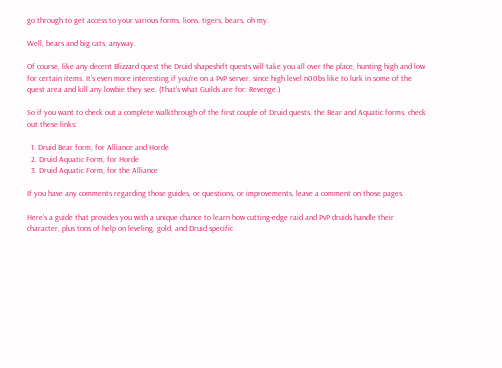go through to get access to your various forms, lions, tigers, bears, oh my.

Well, bears and big cats, anyway.

Of course, like any decent Blizzard quest the Druid shapeshift quests will take you all over the place, hunting high and low for certain items. It’s even more interesting if you’re on a PvP server, since high level n00bs like to lurk in some of the quest area and kill any lowbie they see. (That’s what Guilds are for: Revenge.)

So if you want to check out a complete walkthrough of the first couple of Druid quests, the Bear and Aquatic forms, check out these links:

  1. Druid Bear form, for Alliance and Horde
  2. Druid Aquatic Form, for Horde
  3. Druid Aquatic Form, for the Alliance

If you have any comments regarding those guides, or questions, or improvements, leave a comment on those pages.

Here’s a guide that provides you with a unique chance to learn how cutting-edge raid and PvP druids handle their character, plus tons of help on leveling, gold, and Druid specific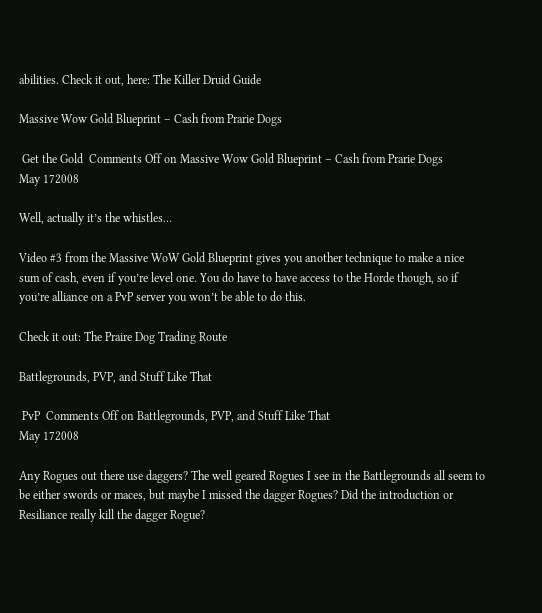abilities. Check it out, here: The Killer Druid Guide

Massive Wow Gold Blueprint – Cash from Prarie Dogs

 Get the Gold  Comments Off on Massive Wow Gold Blueprint – Cash from Prarie Dogs
May 172008

Well, actually it’s the whistles…

Video #3 from the Massive WoW Gold Blueprint gives you another technique to make a nice sum of cash, even if you’re level one. You do have to have access to the Horde though, so if you’re alliance on a PvP server you won’t be able to do this.

Check it out: The Praire Dog Trading Route

Battlegrounds, PVP, and Stuff Like That

 PvP  Comments Off on Battlegrounds, PVP, and Stuff Like That
May 172008

Any Rogues out there use daggers? The well geared Rogues I see in the Battlegrounds all seem to be either swords or maces, but maybe I missed the dagger Rogues? Did the introduction or Resiliance really kill the dagger Rogue?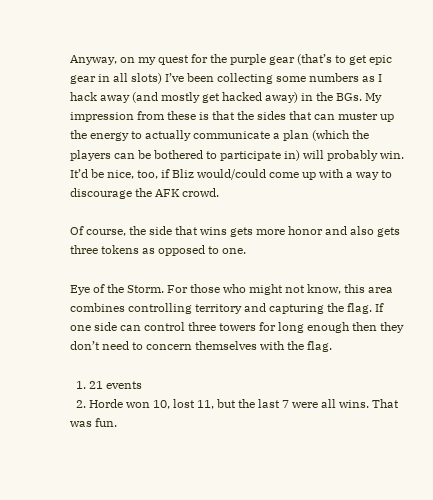Anyway, on my quest for the purple gear (that’s to get epic gear in all slots) I’ve been collecting some numbers as I hack away (and mostly get hacked away) in the BGs. My impression from these is that the sides that can muster up the energy to actually communicate a plan (which the players can be bothered to participate in) will probably win. It’d be nice, too, if Bliz would/could come up with a way to discourage the AFK crowd.

Of course, the side that wins gets more honor and also gets three tokens as opposed to one.

Eye of the Storm. For those who might not know, this area combines controlling territory and capturing the flag. If one side can control three towers for long enough then they don’t need to concern themselves with the flag.

  1. 21 events
  2. Horde won 10, lost 11, but the last 7 were all wins. That was fun.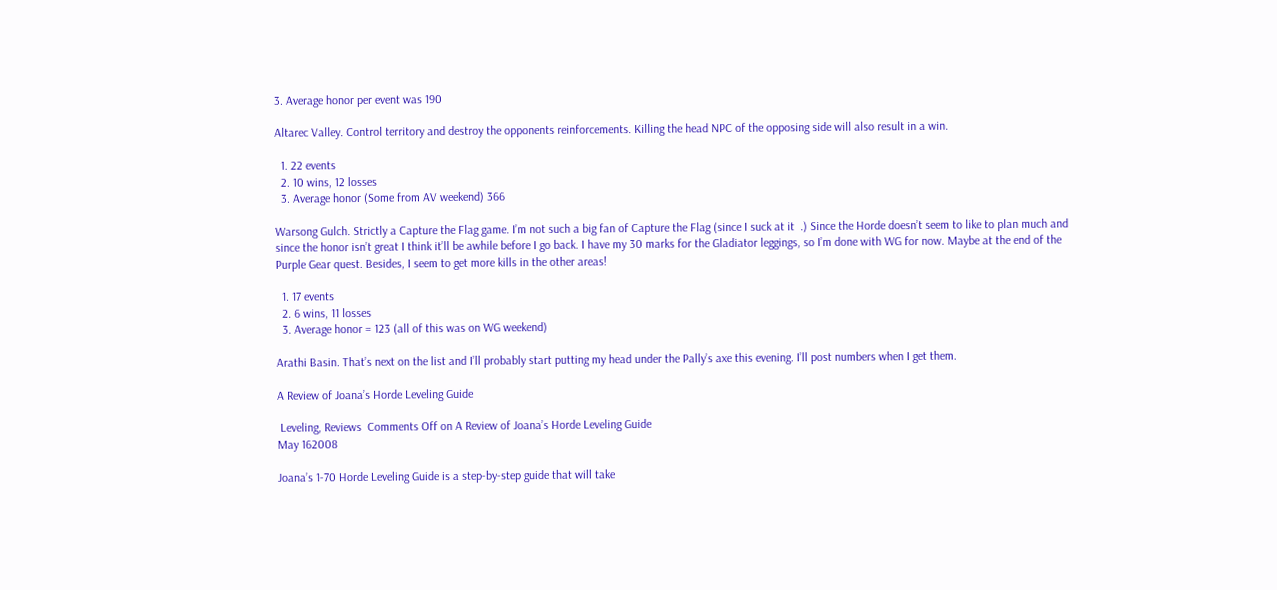3. Average honor per event was 190

Altarec Valley. Control territory and destroy the opponents reinforcements. Killing the head NPC of the opposing side will also result in a win.

  1. 22 events
  2. 10 wins, 12 losses
  3. Average honor (Some from AV weekend) 366

Warsong Gulch. Strictly a Capture the Flag game. I’m not such a big fan of Capture the Flag (since I suck at it  .) Since the Horde doesn’t seem to like to plan much and since the honor isn’t great I think it’ll be awhile before I go back. I have my 30 marks for the Gladiator leggings, so I’m done with WG for now. Maybe at the end of the Purple Gear quest. Besides, I seem to get more kills in the other areas!

  1. 17 events
  2. 6 wins, 11 losses
  3. Average honor = 123 (all of this was on WG weekend)

Arathi Basin. That’s next on the list and I’ll probably start putting my head under the Pally’s axe this evening. I’ll post numbers when I get them.

A Review of Joana’s Horde Leveling Guide

 Leveling, Reviews  Comments Off on A Review of Joana’s Horde Leveling Guide
May 162008

Joana’s 1-70 Horde Leveling Guide is a step-by-step guide that will take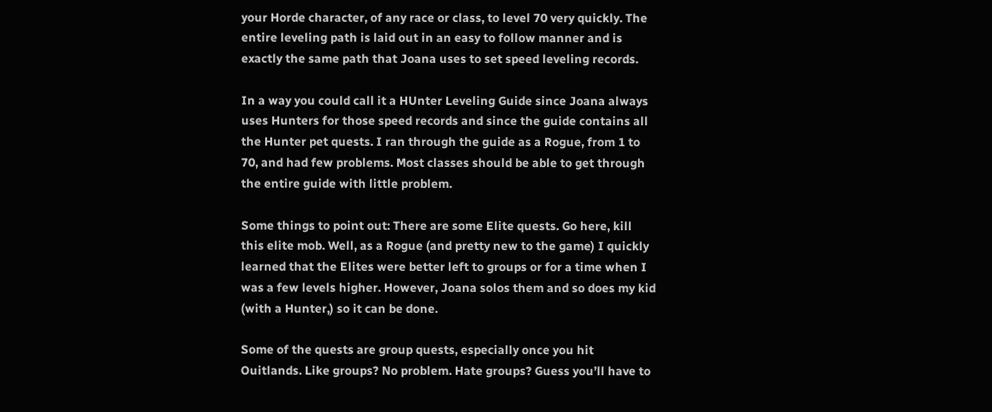your Horde character, of any race or class, to level 70 very quickly. The entire leveling path is laid out in an easy to follow manner and is exactly the same path that Joana uses to set speed leveling records.

In a way you could call it a HUnter Leveling Guide since Joana always uses Hunters for those speed records and since the guide contains all the Hunter pet quests. I ran through the guide as a Rogue, from 1 to 70, and had few problems. Most classes should be able to get through the entire guide with little problem.

Some things to point out: There are some Elite quests. Go here, kill this elite mob. Well, as a Rogue (and pretty new to the game) I quickly learned that the Elites were better left to groups or for a time when I was a few levels higher. However, Joana solos them and so does my kid (with a Hunter,) so it can be done.

Some of the quests are group quests, especially once you hit Ouitlands. Like groups? No problem. Hate groups? Guess you’ll have to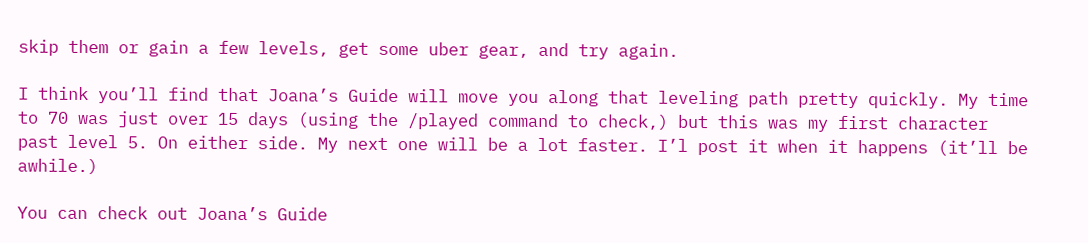skip them or gain a few levels, get some uber gear, and try again.

I think you’ll find that Joana’s Guide will move you along that leveling path pretty quickly. My time to 70 was just over 15 days (using the /played command to check,) but this was my first character past level 5. On either side. My next one will be a lot faster. I’l post it when it happens (it’ll be awhile.)

You can check out Joana’s Guide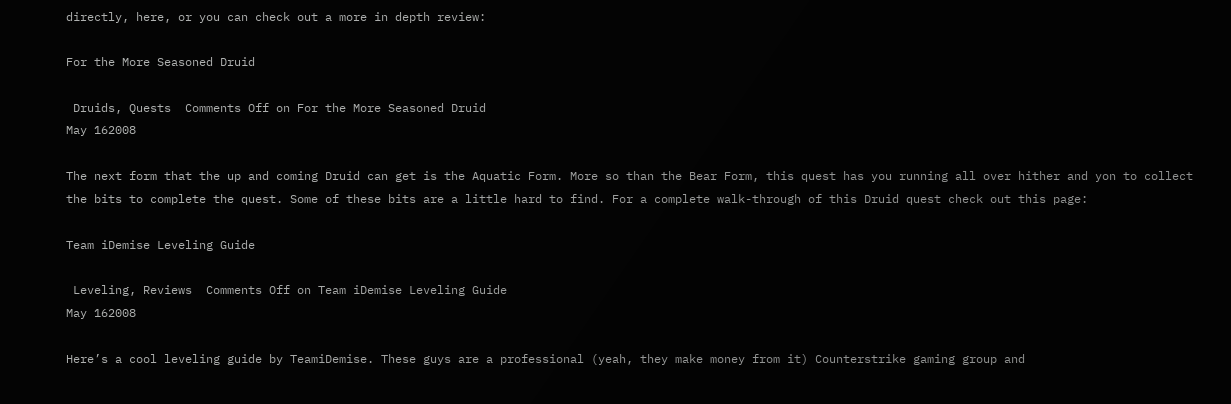directly, here, or you can check out a more in depth review:

For the More Seasoned Druid

 Druids, Quests  Comments Off on For the More Seasoned Druid
May 162008

The next form that the up and coming Druid can get is the Aquatic Form. More so than the Bear Form, this quest has you running all over hither and yon to collect the bits to complete the quest. Some of these bits are a little hard to find. For a complete walk-through of this Druid quest check out this page:

Team iDemise Leveling Guide

 Leveling, Reviews  Comments Off on Team iDemise Leveling Guide
May 162008

Here’s a cool leveling guide by TeamiDemise. These guys are a professional (yeah, they make money from it) Counterstrike gaming group and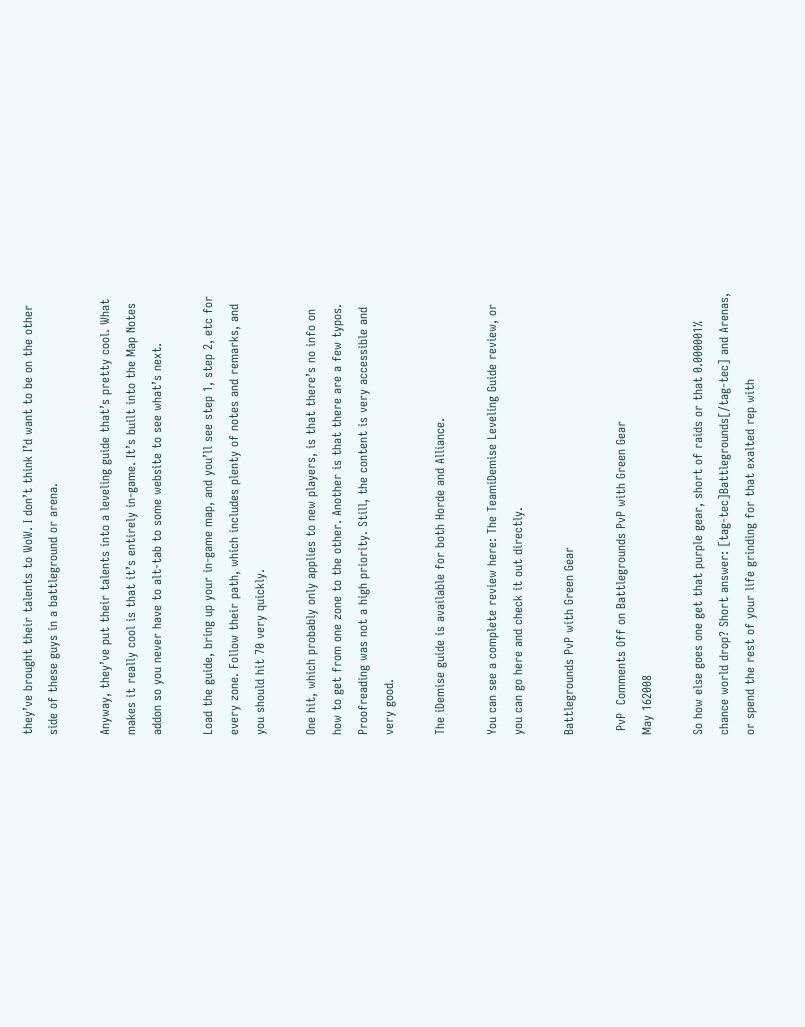they’ve brought their talents to WoW. I don’t think I’d want to be on the other side of these guys in a battleground or arena.

Anyway, they’ve put their talents into a leveling guide that’s pretty cool. What makes it really cool is that it’s entirely in-game. It’s built into the Map Notes addon so you never have to alt-tab to some website to see what’s next.

Load the guide, bring up your in-game map, and you’ll see step 1, step 2, etc for every zone. Follow their path, which includes plenty of notes and remarks, and you should hit 70 very quickly.

One hit, which probably only applies to new players, is that there’s no info on how to get from one zone to the other. Another is that there are a few typos. Proofreading was not a high priority. Still, the content is very accessible and very good.

The iDemise guide is available for both Horde and Alliance.

You can see a complete review here: The TeamiDemise Leveling Guide review, or you can go here and check it out directly.

Battlegrounds PvP with Green Gear

 PvP  Comments Off on Battlegrounds PvP with Green Gear
May 162008

So how else goes one get that purple gear, short of raids or that 0.000001% chance world drop? Short answer: [tag-tec]Battlegrounds[/tag-tec] and Arenas, or spend the rest of your life grinding for that exalted rep with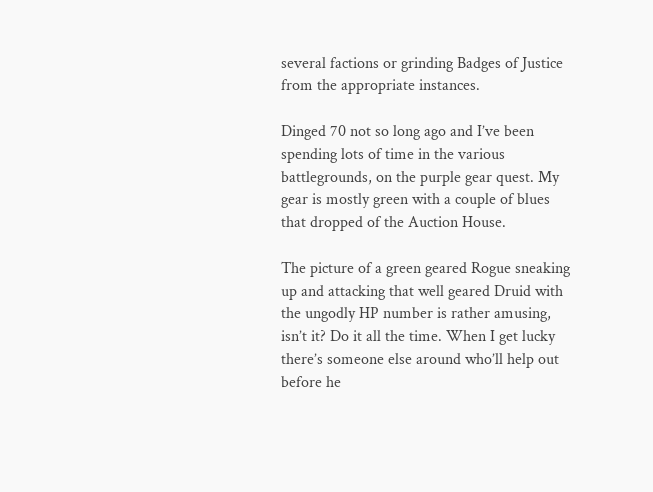several factions or grinding Badges of Justice from the appropriate instances.

Dinged 70 not so long ago and I’ve been spending lots of time in the various battlegrounds, on the purple gear quest. My gear is mostly green with a couple of blues that dropped of the Auction House.

The picture of a green geared Rogue sneaking up and attacking that well geared Druid with the ungodly HP number is rather amusing, isn’t it? Do it all the time. When I get lucky there’s someone else around who’ll help out before he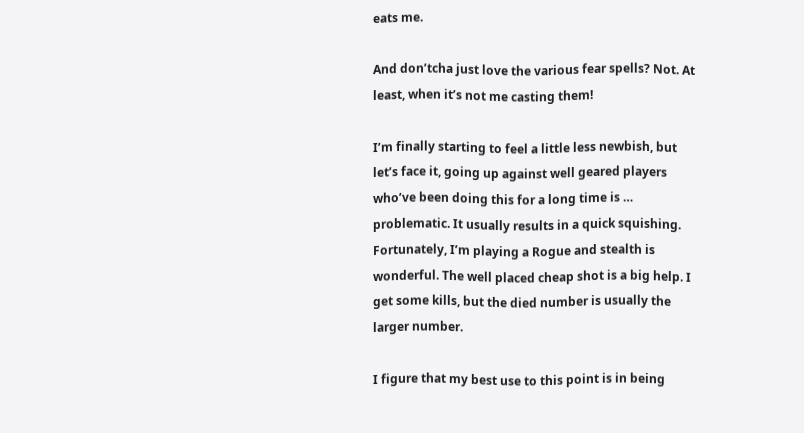eats me.

And don’tcha just love the various fear spells? Not. At least, when it’s not me casting them!

I’m finally starting to feel a little less newbish, but let’s face it, going up against well geared players who’ve been doing this for a long time is … problematic. It usually results in a quick squishing. Fortunately, I’m playing a Rogue and stealth is wonderful. The well placed cheap shot is a big help. I get some kills, but the died number is usually the larger number.

I figure that my best use to this point is in being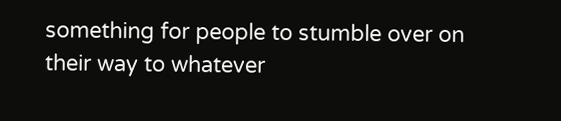something for people to stumble over on their way to whatever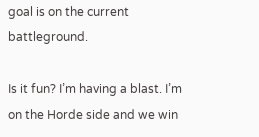goal is on the current battleground.

Is it fun? I’m having a blast. I’m on the Horde side and we win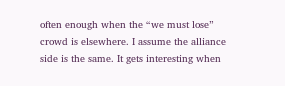often enough when the “we must lose” crowd is elsewhere. I assume the alliance side is the same. It gets interesting when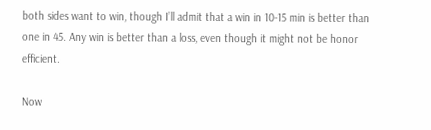both sides want to win, though I’ll admit that a win in 10-15 min is better than one in 45. Any win is better than a loss, even though it might not be honor efficient.

Now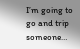I’m going to go and trip someone…